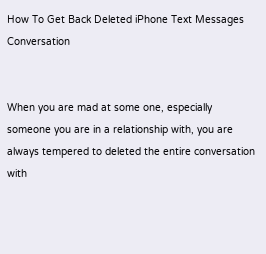How To Get Back Deleted iPhone Text Messages Conversation


When you are mad at some one, especially someone you are in a relationship with, you are always tempered to deleted the entire conversation with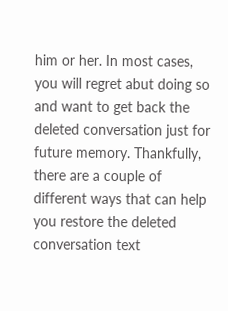him or her. In most cases, you will regret abut doing so and want to get back the deleted conversation just for future memory. Thankfully, there are a couple of different ways that can help you restore the deleted conversation text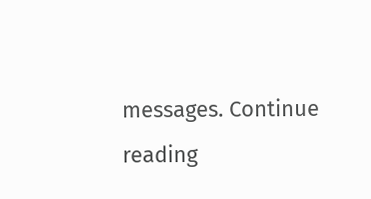messages. Continue reading